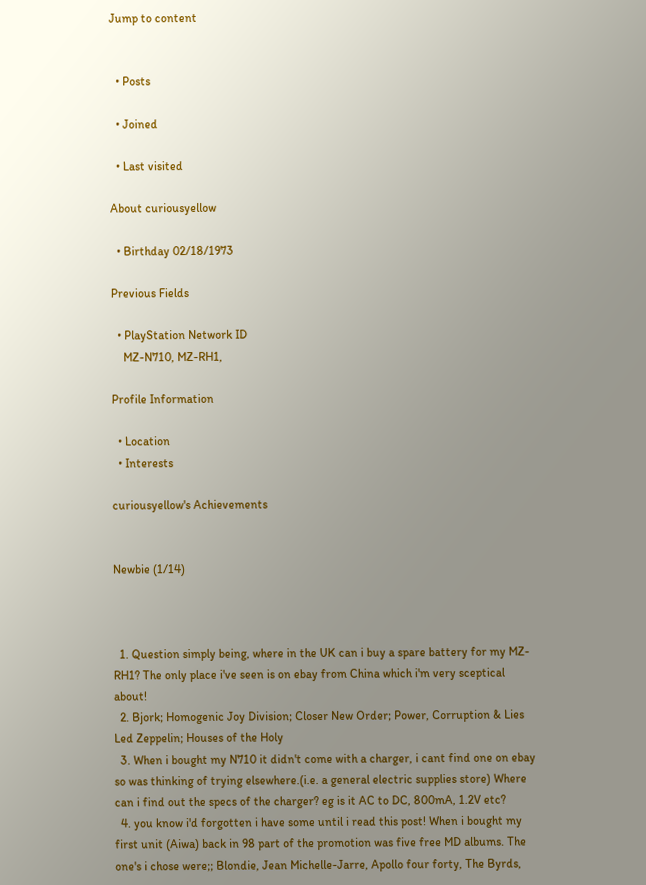Jump to content


  • Posts

  • Joined

  • Last visited

About curiousyellow

  • Birthday 02/18/1973

Previous Fields

  • PlayStation Network ID
    MZ-N710, MZ-RH1,

Profile Information

  • Location
  • Interests

curiousyellow's Achievements


Newbie (1/14)



  1. Question simply being, where in the UK can i buy a spare battery for my MZ-RH1? The only place i've seen is on ebay from China which i'm very sceptical about!
  2. Bjork; Homogenic Joy Division; Closer New Order; Power, Corruption & Lies Led Zeppelin; Houses of the Holy
  3. When i bought my N710 it didn't come with a charger, i cant find one on ebay so was thinking of trying elsewhere.(i.e. a general electric supplies store) Where can i find out the specs of the charger? eg is it AC to DC, 800mA, 1.2V etc?
  4. you know i'd forgotten i have some until i read this post! When i bought my first unit (Aiwa) back in 98 part of the promotion was five free MD albums. The one's i chose were;; Blondie, Jean Michelle-Jarre, Apollo four forty, The Byrds,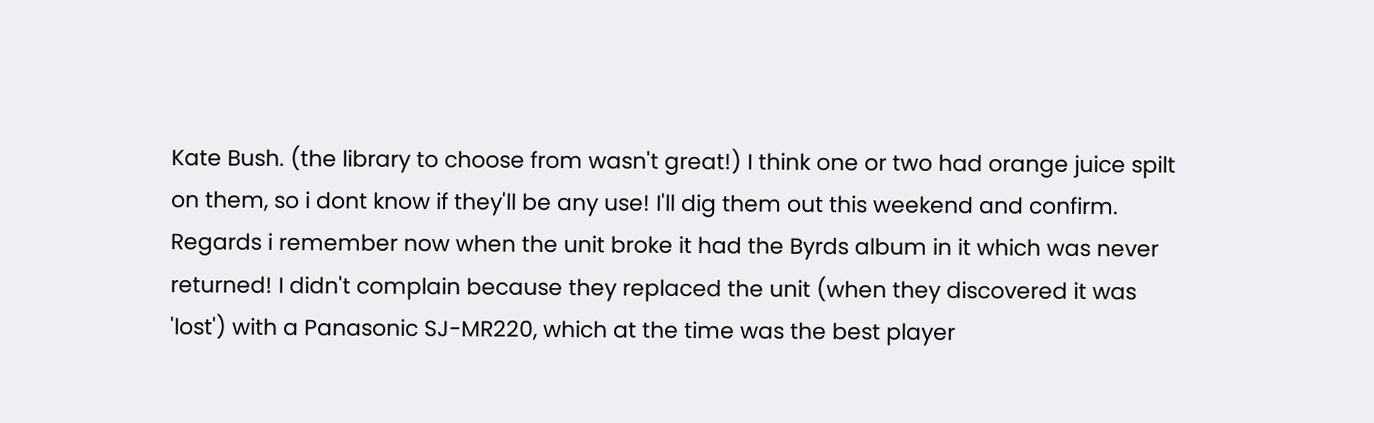Kate Bush. (the library to choose from wasn't great!) I think one or two had orange juice spilt on them, so i dont know if they'll be any use! I'll dig them out this weekend and confirm. Regards i remember now when the unit broke it had the Byrds album in it which was never returned! I didn't complain because they replaced the unit (when they discovered it was 'lost') with a Panasonic SJ-MR220, which at the time was the best player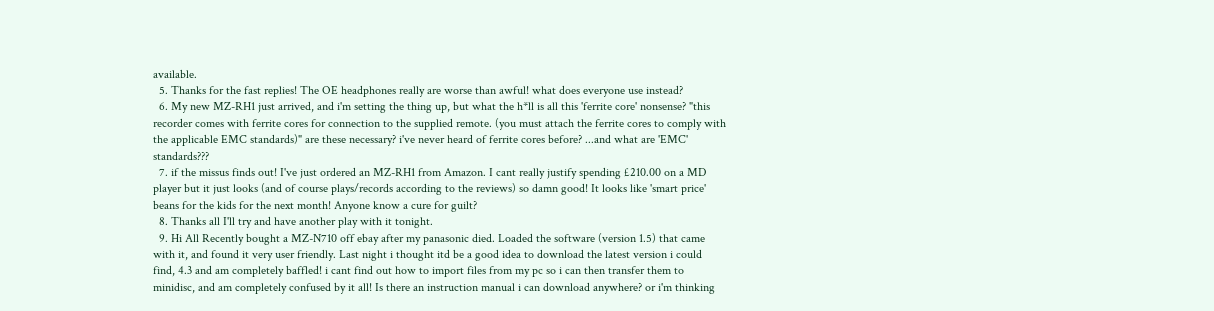available.
  5. Thanks for the fast replies! The OE headphones really are worse than awful! what does everyone use instead?
  6. My new MZ-RH1 just arrived, and i'm setting the thing up, but what the h*ll is all this 'ferrite core' nonsense? "this recorder comes with ferrite cores for connection to the supplied remote. (you must attach the ferrite cores to comply with the applicable EMC standards)" are these necessary? i've never heard of ferrite cores before? ...and what are 'EMC' standards???
  7. if the missus finds out! I've just ordered an MZ-RH1 from Amazon. I cant really justify spending £210.00 on a MD player but it just looks (and of course plays/records according to the reviews) so damn good! It looks like 'smart price' beans for the kids for the next month! Anyone know a cure for guilt?
  8. Thanks all I'll try and have another play with it tonight.
  9. Hi All Recently bought a MZ-N710 off ebay after my panasonic died. Loaded the software (version 1.5) that came with it, and found it very user friendly. Last night i thought itd be a good idea to download the latest version i could find, 4.3 and am completely baffled! i cant find out how to import files from my pc so i can then transfer them to minidisc, and am completely confused by it all! Is there an instruction manual i can download anywhere? or i'm thinking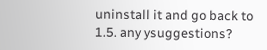uninstall it and go back to 1.5. any ysuggestions?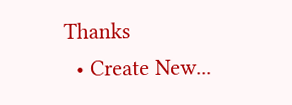Thanks
  • Create New...